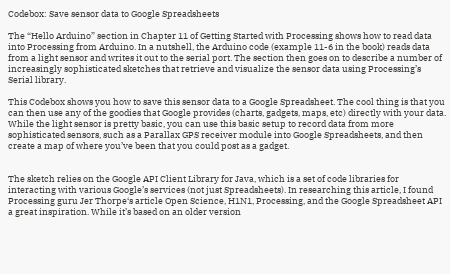Codebox: Save sensor data to Google Spreadsheets

The “Hello Arduino” section in Chapter 11 of Getting Started with Processing shows how to read data into Processing from Arduino. In a nutshell, the Arduino code (example 11-6 in the book) reads data from a light sensor and writes it out to the serial port. The section then goes on to describe a number of increasingly sophisticated sketches that retrieve and visualize the sensor data using Processing’s Serial library.

This Codebox shows you how to save this sensor data to a Google Spreadsheet. The cool thing is that you can then use any of the goodies that Google provides (charts, gadgets, maps, etc) directly with your data. While the light sensor is pretty basic, you can use this basic setup to record data from more sophisticated sensors, such as a Parallax GPS receiver module into Google Spreadsheets, and then create a map of where you’ve been that you could post as a gadget.


The sketch relies on the Google API Client Library for Java, which is a set of code libraries for interacting with various Google’s services (not just Spreadsheets). In researching this article, I found Processing guru Jer Thorpe‘s article Open Science, H1N1, Processing, and the Google Spreadsheet API a great inspiration. While it’s based on an older version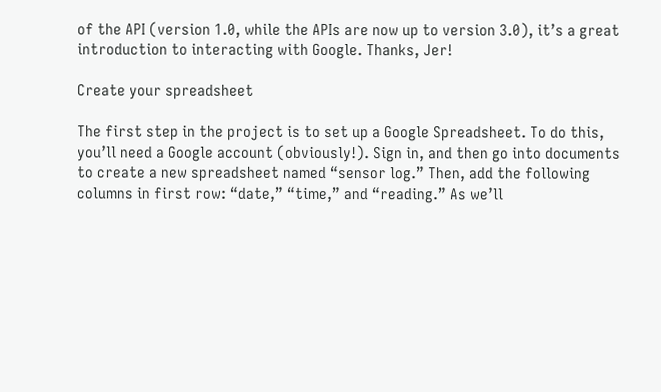of the API (version 1.0, while the APIs are now up to version 3.0), it’s a great introduction to interacting with Google. Thanks, Jer!

Create your spreadsheet

The first step in the project is to set up a Google Spreadsheet. To do this, you’ll need a Google account (obviously!). Sign in, and then go into documents to create a new spreadsheet named “sensor log.” Then, add the following columns in first row: “date,” “time,” and “reading.” As we’ll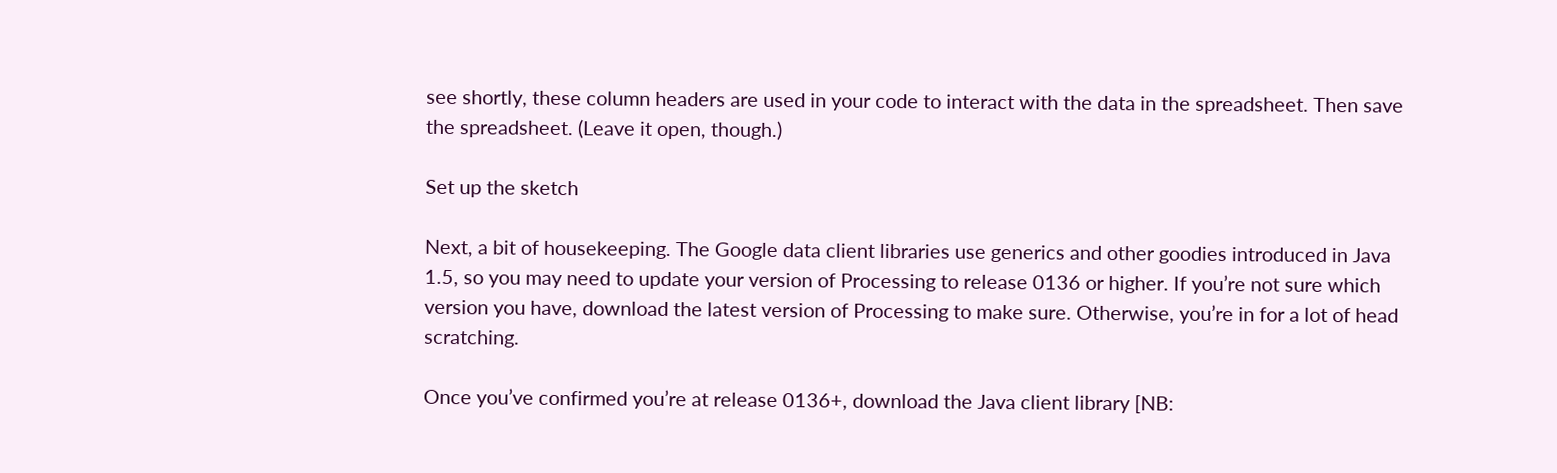see shortly, these column headers are used in your code to interact with the data in the spreadsheet. Then save the spreadsheet. (Leave it open, though.)

Set up the sketch

Next, a bit of housekeeping. The Google data client libraries use generics and other goodies introduced in Java 1.5, so you may need to update your version of Processing to release 0136 or higher. If you’re not sure which version you have, download the latest version of Processing to make sure. Otherwise, you’re in for a lot of head scratching.

Once you’ve confirmed you’re at release 0136+, download the Java client library [NB: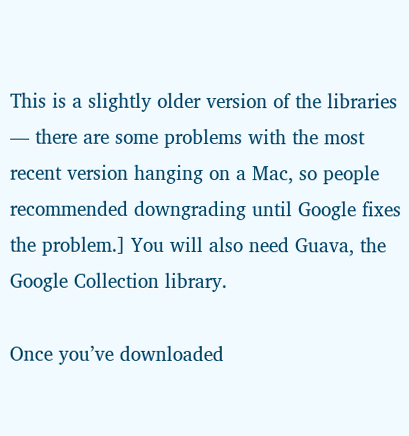This is a slightly older version of the libraries — there are some problems with the most recent version hanging on a Mac, so people recommended downgrading until Google fixes the problem.] You will also need Guava, the Google Collection library.

Once you’ve downloaded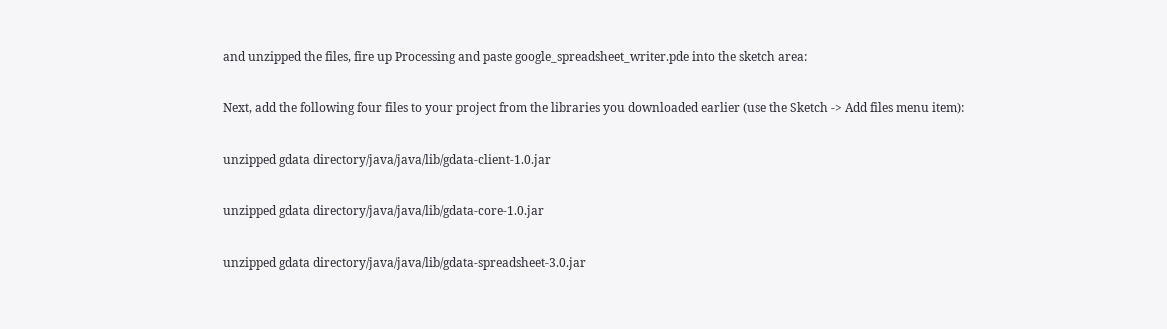and unzipped the files, fire up Processing and paste google_spreadsheet_writer.pde into the sketch area:

Next, add the following four files to your project from the libraries you downloaded earlier (use the Sketch -> Add files menu item):

unzipped gdata directory/java/java/lib/gdata-client-1.0.jar

unzipped gdata directory/java/java/lib/gdata-core-1.0.jar

unzipped gdata directory/java/java/lib/gdata-spreadsheet-3.0.jar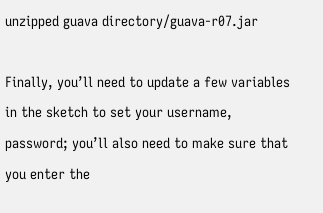unzipped guava directory/guava-r07.jar

Finally, you’ll need to update a few variables in the sketch to set your username, password; you’ll also need to make sure that you enter the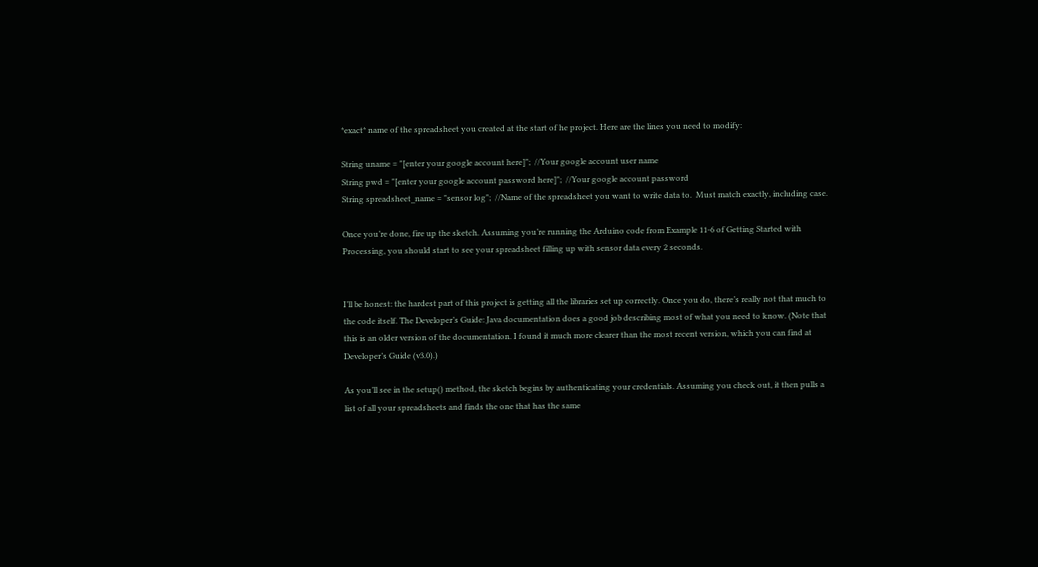*exact* name of the spreadsheet you created at the start of he project. Here are the lines you need to modify:

String uname = "[enter your google account here]";  //Your google account user name
String pwd = "[enter your google account password here]";  //Your google account password
String spreadsheet_name = "sensor log";  //Name of the spreadsheet you want to write data to.  Must match exactly, including case.

Once you’re done, fire up the sketch. Assuming you’re running the Arduino code from Example 11-6 of Getting Started with Processing, you should start to see your spreadsheet filling up with sensor data every 2 seconds.


I’ll be honest: the hardest part of this project is getting all the libraries set up correctly. Once you do, there’s really not that much to the code itself. The Developer’s Guide: Java documentation does a good job describing most of what you need to know. (Note that this is an older version of the documentation. I found it much more clearer than the most recent version, which you can find at Developer’s Guide (v3.0).)

As you’ll see in the setup() method, the sketch begins by authenticating your credentials. Assuming you check out, it then pulls a list of all your spreadsheets and finds the one that has the same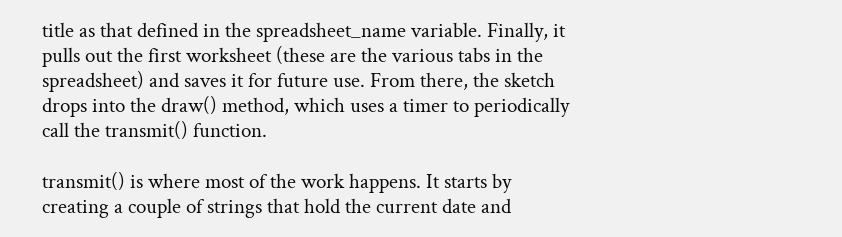title as that defined in the spreadsheet_name variable. Finally, it pulls out the first worksheet (these are the various tabs in the spreadsheet) and saves it for future use. From there, the sketch drops into the draw() method, which uses a timer to periodically call the transmit() function.

transmit() is where most of the work happens. It starts by creating a couple of strings that hold the current date and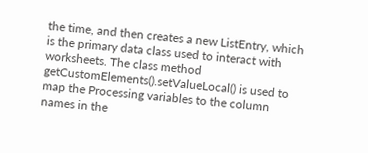the time, and then creates a new ListEntry, which is the primary data class used to interact with worksheets. The class method getCustomElements().setValueLocal() is used to map the Processing variables to the column names in the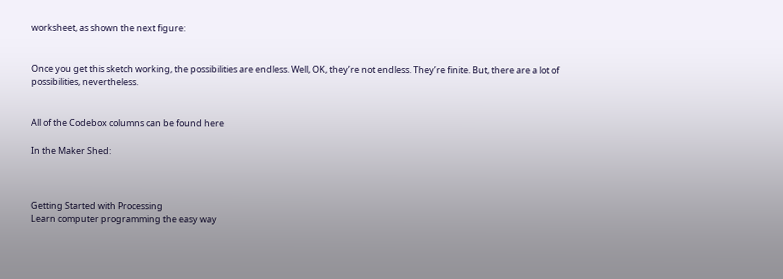worksheet, as shown the next figure:


Once you get this sketch working, the possibilities are endless. Well, OK, they’re not endless. They’re finite. But, there are a lot of possibilities, nevertheless.


All of the Codebox columns can be found here

In the Maker Shed:



Getting Started with Processing
Learn computer programming the easy way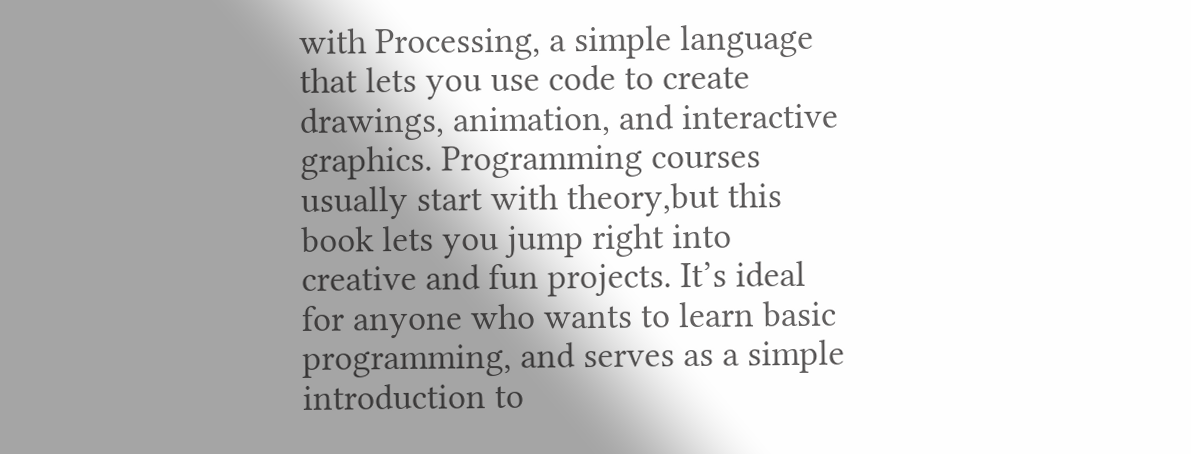with Processing, a simple language that lets you use code to create drawings, animation, and interactive graphics. Programming courses usually start with theory,but this book lets you jump right into creative and fun projects. It’s ideal for anyone who wants to learn basic programming, and serves as a simple introduction to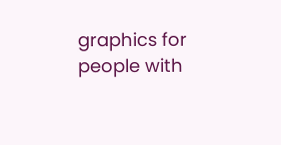graphics for people with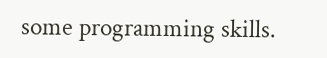some programming skills.